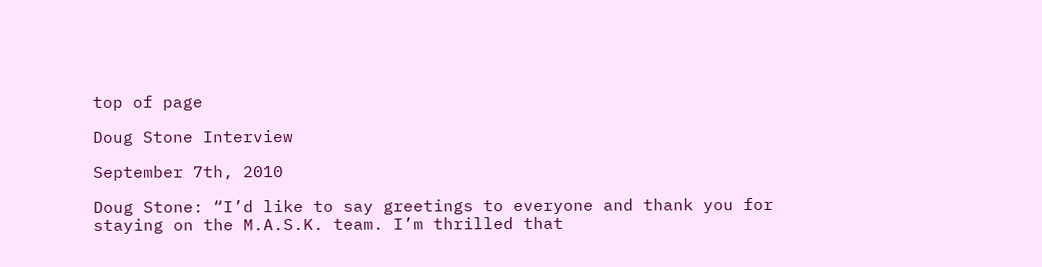top of page

Doug Stone Interview

September 7th, 2010

Doug Stone: “I’d like to say greetings to everyone and thank you for staying on the M.A.S.K. team. I’m thrilled that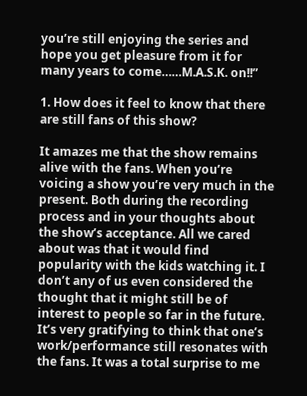you’re still enjoying the series and hope you get pleasure from it for many years to come……M.A.S.K. on!!”

1. How does it feel to know that there are still fans of this show?

It amazes me that the show remains alive with the fans. When you’re voicing a show you’re very much in the present. Both during the recording process and in your thoughts about the show’s acceptance. All we cared about was that it would find popularity with the kids watching it. I don’t any of us even considered the thought that it might still be of interest to people so far in the future. It’s very gratifying to think that one’s work/performance still resonates with the fans. It was a total surprise to me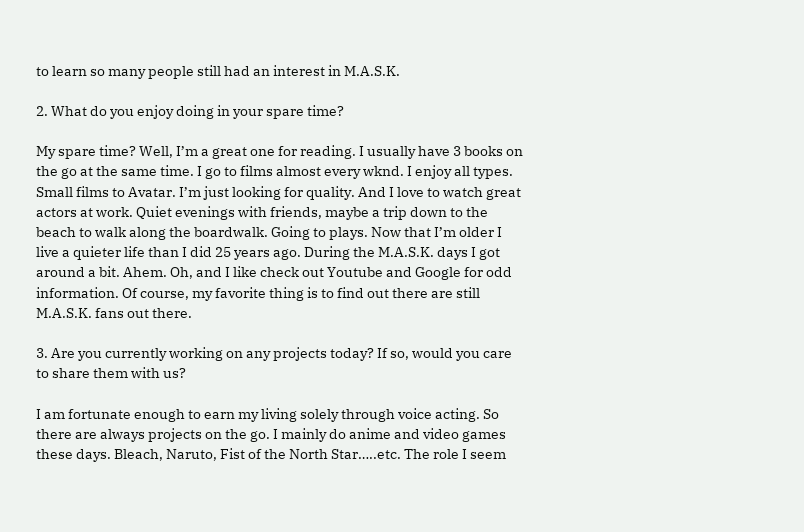to learn so many people still had an interest in M.A.S.K.

2. What do you enjoy doing in your spare time?

My spare time? Well, I’m a great one for reading. I usually have 3 books on the go at the same time. I go to films almost every wknd. I enjoy all types. Small films to Avatar. I’m just looking for quality. And I love to watch great actors at work. Quiet evenings with friends, maybe a trip down to the beach to walk along the boardwalk. Going to plays. Now that I’m older I live a quieter life than I did 25 years ago. During the M.A.S.K. days I got around a bit. Ahem. Oh, and I like check out Youtube and Google for odd information. Of course, my favorite thing is to find out there are still M.A.S.K. fans out there.

3. Are you currently working on any projects today? If so, would you care to share them with us?

I am fortunate enough to earn my living solely through voice acting. So there are always projects on the go. I mainly do anime and video games these days. Bleach, Naruto, Fist of the North Star…..etc. The role I seem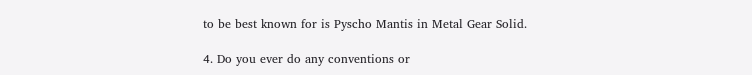to be best known for is Pyscho Mantis in Metal Gear Solid.

4. Do you ever do any conventions or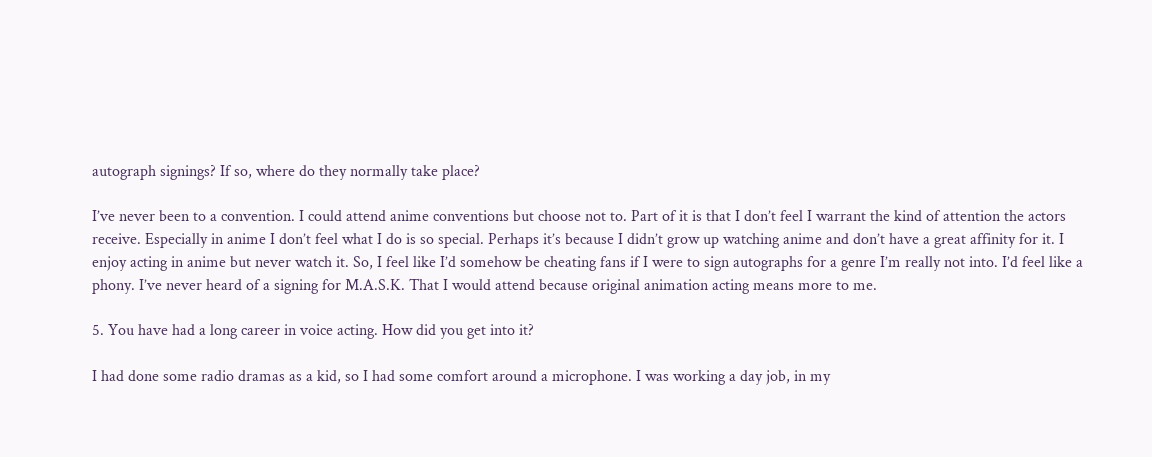autograph signings? If so, where do they normally take place?

I’ve never been to a convention. I could attend anime conventions but choose not to. Part of it is that I don’t feel I warrant the kind of attention the actors receive. Especially in anime I don’t feel what I do is so special. Perhaps it’s because I didn’t grow up watching anime and don’t have a great affinity for it. I enjoy acting in anime but never watch it. So, I feel like I’d somehow be cheating fans if I were to sign autographs for a genre I’m really not into. I’d feel like a phony. I’ve never heard of a signing for M.A.S.K. That I would attend because original animation acting means more to me.

5. You have had a long career in voice acting. How did you get into it?

I had done some radio dramas as a kid, so I had some comfort around a microphone. I was working a day job, in my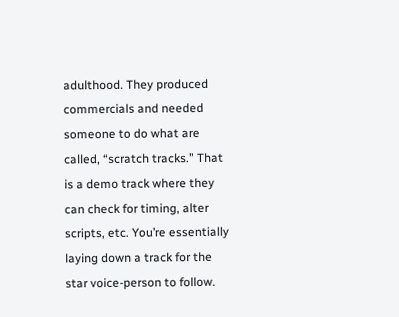adulthood. They produced commercials and needed someone to do what are called, “scratch tracks.” That is a demo track where they can check for timing, alter scripts, etc. You’re essentially laying down a track for the star voice-person to follow.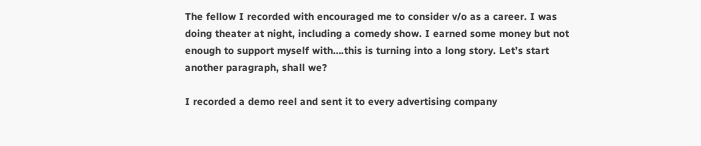The fellow I recorded with encouraged me to consider v/o as a career. I was doing theater at night, including a comedy show. I earned some money but not enough to support myself with….this is turning into a long story. Let’s start another paragraph, shall we?

I recorded a demo reel and sent it to every advertising company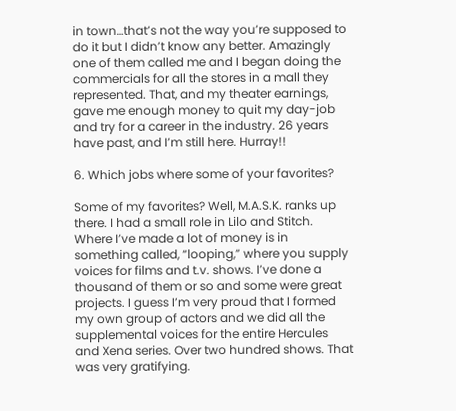in town…that’s not the way you’re supposed to do it but I didn’t know any better. Amazingly one of them called me and I began doing the commercials for all the stores in a mall they represented. That, and my theater earnings, gave me enough money to quit my day-job and try for a career in the industry. 26 years have past, and I’m still here. Hurray!!

6. Which jobs where some of your favorites?

Some of my favorites? Well, M.A.S.K. ranks up there. I had a small role in Lilo and Stitch. Where I’ve made a lot of money is in something called, “looping,” where you supply voices for films and t.v. shows. I’ve done a thousand of them or so and some were great projects. I guess I’m very proud that I formed my own group of actors and we did all the supplemental voices for the entire Hercules and Xena series. Over two hundred shows. That was very gratifying.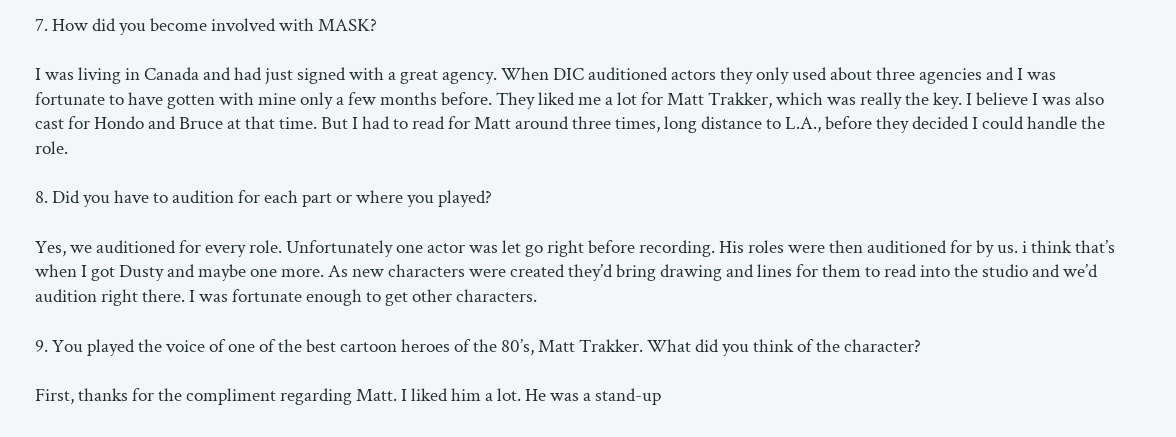7. How did you become involved with MASK?

I was living in Canada and had just signed with a great agency. When DIC auditioned actors they only used about three agencies and I was fortunate to have gotten with mine only a few months before. They liked me a lot for Matt Trakker, which was really the key. I believe I was also cast for Hondo and Bruce at that time. But I had to read for Matt around three times, long distance to L.A., before they decided I could handle the role.

8. Did you have to audition for each part or where you played?

Yes, we auditioned for every role. Unfortunately one actor was let go right before recording. His roles were then auditioned for by us. i think that’s when I got Dusty and maybe one more. As new characters were created they’d bring drawing and lines for them to read into the studio and we’d audition right there. I was fortunate enough to get other characters.

9. You played the voice of one of the best cartoon heroes of the 80’s, Matt Trakker. What did you think of the character?

First, thanks for the compliment regarding Matt. I liked him a lot. He was a stand-up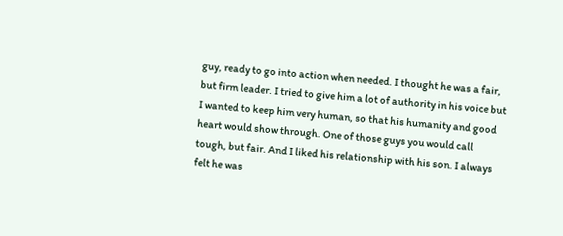guy, ready to go into action when needed. I thought he was a fair, but firm leader. I tried to give him a lot of authority in his voice but I wanted to keep him very human, so that his humanity and good heart would show through. One of those guys you would call tough, but fair. And I liked his relationship with his son. I always felt he was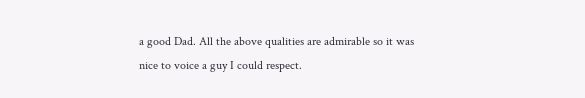a good Dad. All the above qualities are admirable so it was nice to voice a guy I could respect.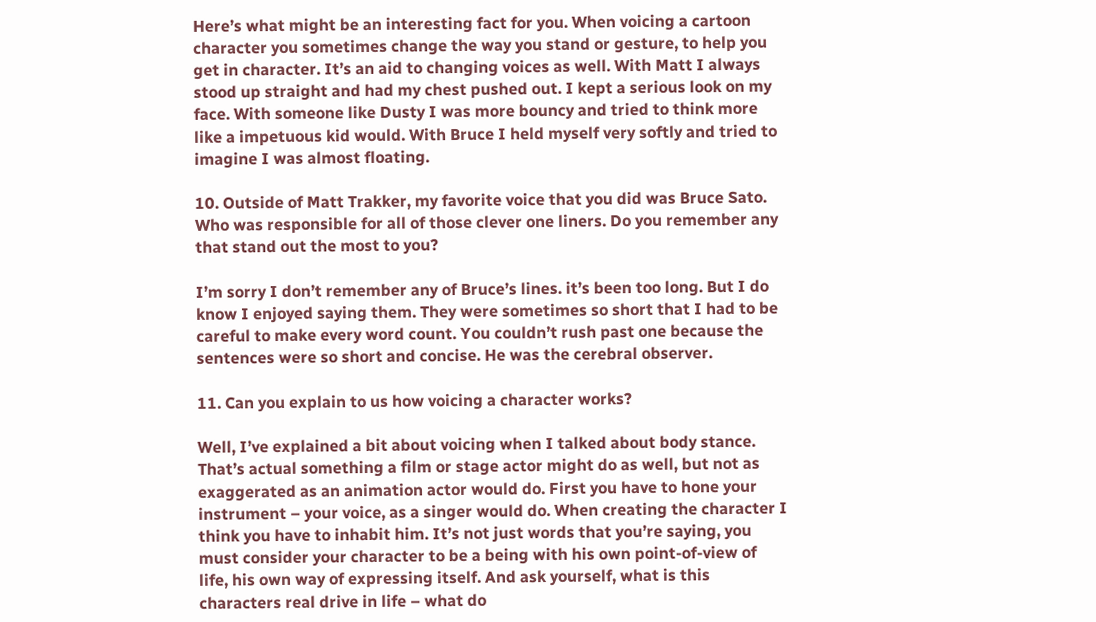Here’s what might be an interesting fact for you. When voicing a cartoon character you sometimes change the way you stand or gesture, to help you get in character. It’s an aid to changing voices as well. With Matt I always stood up straight and had my chest pushed out. I kept a serious look on my face. With someone like Dusty I was more bouncy and tried to think more like a impetuous kid would. With Bruce I held myself very softly and tried to imagine I was almost floating.

10. Outside of Matt Trakker, my favorite voice that you did was Bruce Sato. Who was responsible for all of those clever one liners. Do you remember any that stand out the most to you?

I’m sorry I don’t remember any of Bruce’s lines. it’s been too long. But I do know I enjoyed saying them. They were sometimes so short that I had to be careful to make every word count. You couldn’t rush past one because the sentences were so short and concise. He was the cerebral observer.

11. Can you explain to us how voicing a character works?

Well, I’ve explained a bit about voicing when I talked about body stance. That’s actual something a film or stage actor might do as well, but not as exaggerated as an animation actor would do. First you have to hone your instrument – your voice, as a singer would do. When creating the character I think you have to inhabit him. It’s not just words that you’re saying, you must consider your character to be a being with his own point-of-view of life, his own way of expressing itself. And ask yourself, what is this characters real drive in life – what do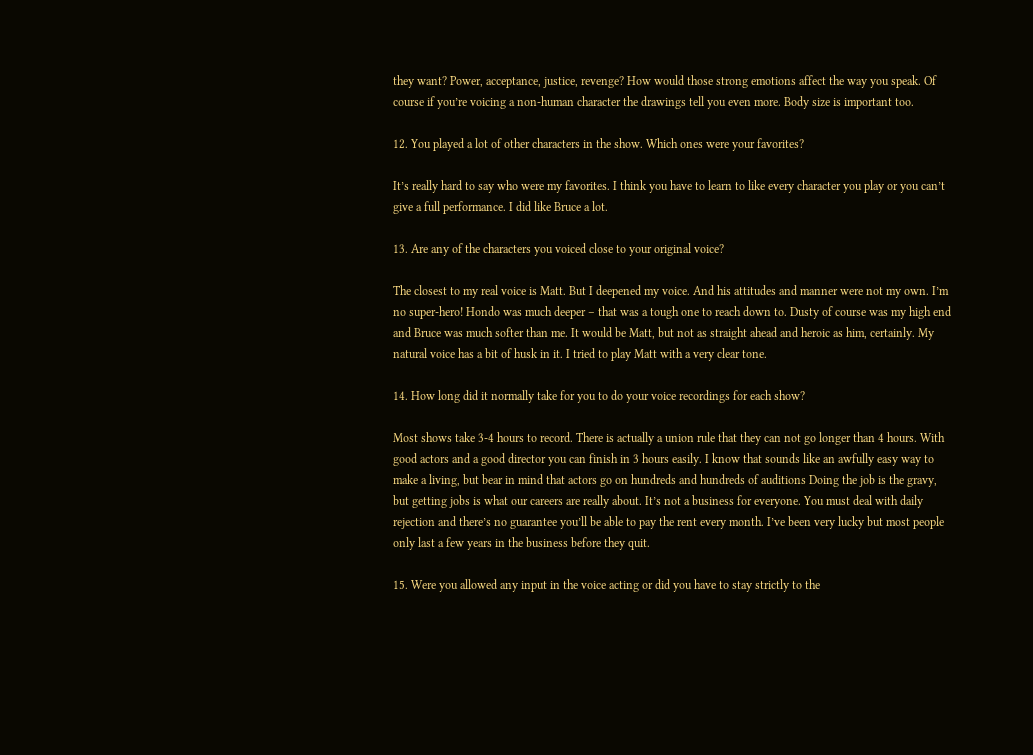they want? Power, acceptance, justice, revenge? How would those strong emotions affect the way you speak. Of course if you’re voicing a non-human character the drawings tell you even more. Body size is important too.

12. You played a lot of other characters in the show. Which ones were your favorites?

It’s really hard to say who were my favorites. I think you have to learn to like every character you play or you can’t give a full performance. I did like Bruce a lot.

13. Are any of the characters you voiced close to your original voice?

The closest to my real voice is Matt. But I deepened my voice. And his attitudes and manner were not my own. I’m no super-hero! Hondo was much deeper – that was a tough one to reach down to. Dusty of course was my high end and Bruce was much softer than me. It would be Matt, but not as straight ahead and heroic as him, certainly. My natural voice has a bit of husk in it. I tried to play Matt with a very clear tone.

14. How long did it normally take for you to do your voice recordings for each show?

Most shows take 3-4 hours to record. There is actually a union rule that they can not go longer than 4 hours. With good actors and a good director you can finish in 3 hours easily. I know that sounds like an awfully easy way to make a living, but bear in mind that actors go on hundreds and hundreds of auditions Doing the job is the gravy, but getting jobs is what our careers are really about. It’s not a business for everyone. You must deal with daily rejection and there’s no guarantee you’ll be able to pay the rent every month. I’ve been very lucky but most people only last a few years in the business before they quit.

15. Were you allowed any input in the voice acting or did you have to stay strictly to the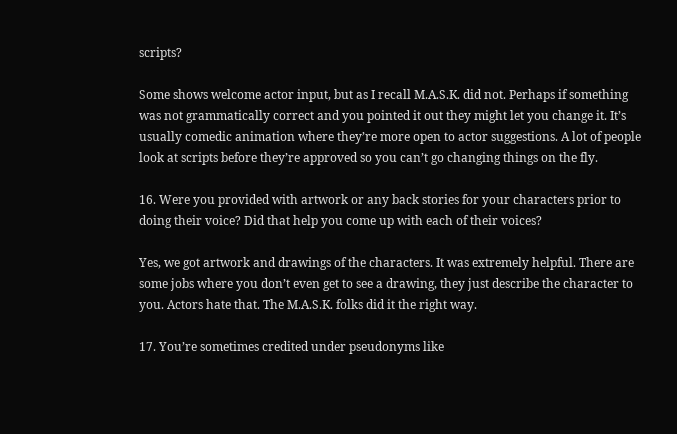scripts?

Some shows welcome actor input, but as I recall M.A.S.K. did not. Perhaps if something was not grammatically correct and you pointed it out they might let you change it. It’s usually comedic animation where they’re more open to actor suggestions. A lot of people look at scripts before they’re approved so you can’t go changing things on the fly.

16. Were you provided with artwork or any back stories for your characters prior to doing their voice? Did that help you come up with each of their voices?

Yes, we got artwork and drawings of the characters. It was extremely helpful. There are some jobs where you don’t even get to see a drawing, they just describe the character to you. Actors hate that. The M.A.S.K. folks did it the right way.

17. You’re sometimes credited under pseudonyms like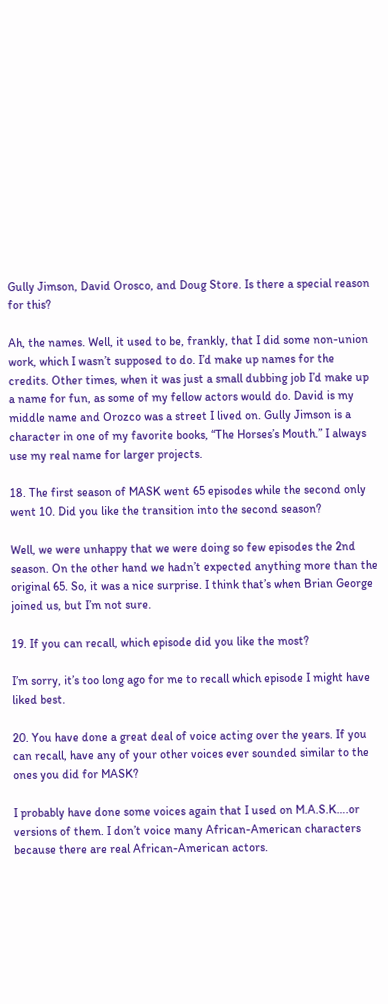Gully Jimson, David Orosco, and Doug Store. Is there a special reason for this?

Ah, the names. Well, it used to be, frankly, that I did some non-union work, which I wasn’t supposed to do. I’d make up names for the credits. Other times, when it was just a small dubbing job I’d make up a name for fun, as some of my fellow actors would do. David is my middle name and Orozco was a street I lived on. Gully Jimson is a character in one of my favorite books, “The Horses’s Mouth.” I always use my real name for larger projects.

18. The first season of MASK went 65 episodes while the second only went 10. Did you like the transition into the second season?

Well, we were unhappy that we were doing so few episodes the 2nd season. On the other hand we hadn’t expected anything more than the original 65. So, it was a nice surprise. I think that’s when Brian George joined us, but I’m not sure.

19. If you can recall, which episode did you like the most?

I’m sorry, it’s too long ago for me to recall which episode I might have liked best.

20. You have done a great deal of voice acting over the years. If you can recall, have any of your other voices ever sounded similar to the ones you did for MASK?

I probably have done some voices again that I used on M.A.S.K….or versions of them. I don’t voice many African-American characters because there are real African-American actors.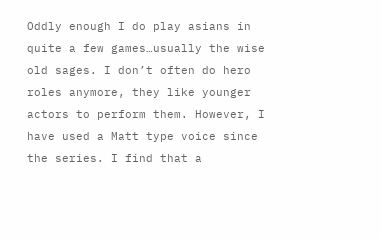Oddly enough I do play asians in quite a few games…usually the wise old sages. I don’t often do hero roles anymore, they like younger actors to perform them. However, I have used a Matt type voice since the series. I find that a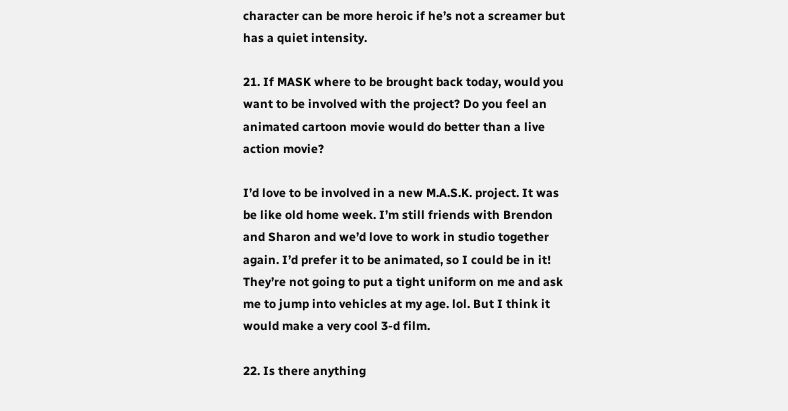character can be more heroic if he’s not a screamer but has a quiet intensity.

21. If MASK where to be brought back today, would you want to be involved with the project? Do you feel an animated cartoon movie would do better than a live action movie?

I’d love to be involved in a new M.A.S.K. project. It was be like old home week. I’m still friends with Brendon and Sharon and we’d love to work in studio together again. I’d prefer it to be animated, so I could be in it! They’re not going to put a tight uniform on me and ask me to jump into vehicles at my age. lol. But I think it would make a very cool 3-d film.

22. Is there anything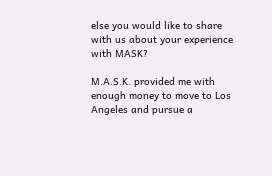else you would like to share with us about your experience with MASK?

M.A.S.K. provided me with enough money to move to Los Angeles and pursue a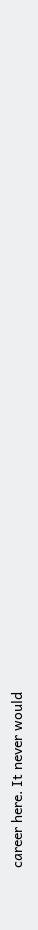career here. It never would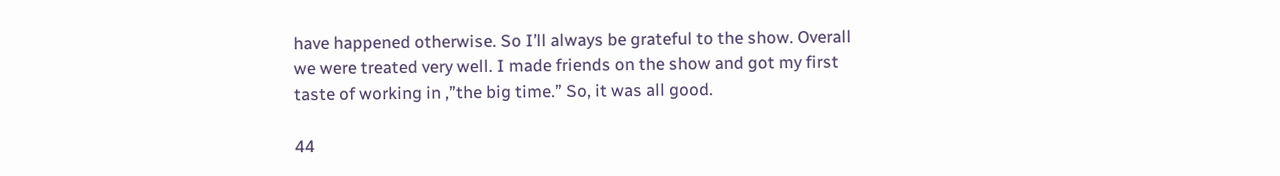have happened otherwise. So I’ll always be grateful to the show. Overall we were treated very well. I made friends on the show and got my first taste of working in ,”the big time.” So, it was all good.

44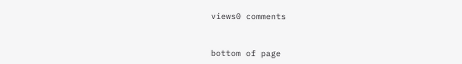views0 comments


bottom of page